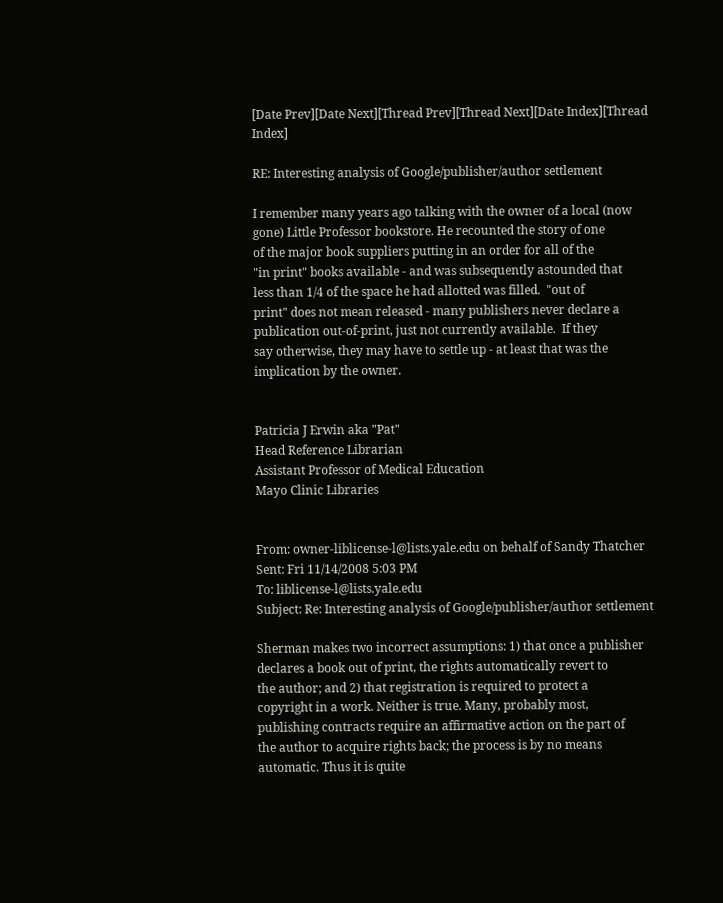[Date Prev][Date Next][Thread Prev][Thread Next][Date Index][Thread Index]

RE: Interesting analysis of Google/publisher/author settlement

I remember many years ago talking with the owner of a local (now
gone) Little Professor bookstore. He recounted the story of one
of the major book suppliers putting in an order for all of the
"in print" books available - and was subsequently astounded that
less than 1/4 of the space he had allotted was filled.  "out of
print" does not mean released - many publishers never declare a
publication out-of-print, just not currently available.  If they
say otherwise, they may have to settle up - at least that was the
implication by the owner.


Patricia J Erwin aka "Pat"
Head Reference Librarian
Assistant Professor of Medical Education
Mayo Clinic Libraries


From: owner-liblicense-l@lists.yale.edu on behalf of Sandy Thatcher
Sent: Fri 11/14/2008 5:03 PM
To: liblicense-l@lists.yale.edu
Subject: Re: Interesting analysis of Google/publisher/author settlement

Sherman makes two incorrect assumptions: 1) that once a publisher
declares a book out of print, the rights automatically revert to
the author; and 2) that registration is required to protect a
copyright in a work. Neither is true. Many, probably most,
publishing contracts require an affirmative action on the part of
the author to acquire rights back; the process is by no means
automatic. Thus it is quite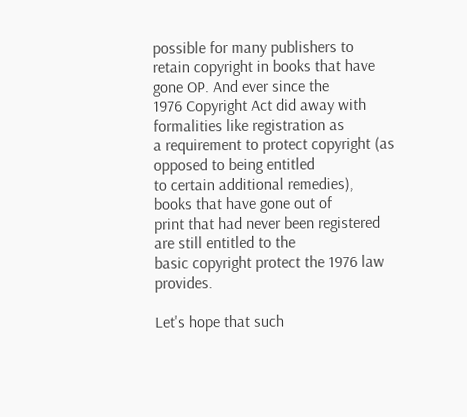possible for many publishers to
retain copyright in books that have gone OP. And ever since the
1976 Copyright Act did away with formalities like registration as
a requirement to protect copyright (as opposed to being entitled
to certain additional remedies), books that have gone out of
print that had never been registered are still entitled to the
basic copyright protect the 1976 law provides.

Let's hope that such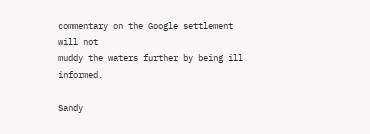commentary on the Google settlement will not
muddy the waters further by being ill informed.

Sandy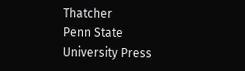Thatcher
Penn State University Press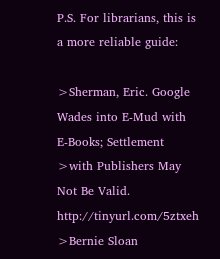P.S. For librarians, this is a more reliable guide:

>Sherman, Eric. Google Wades into E-Mud with E-Books; Settlement
>with Publishers May Not Be Valid. http://tinyurl.com/5ztxeh
>Bernie Sloan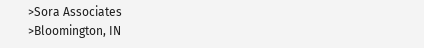>Sora Associates
>Bloomington, IN